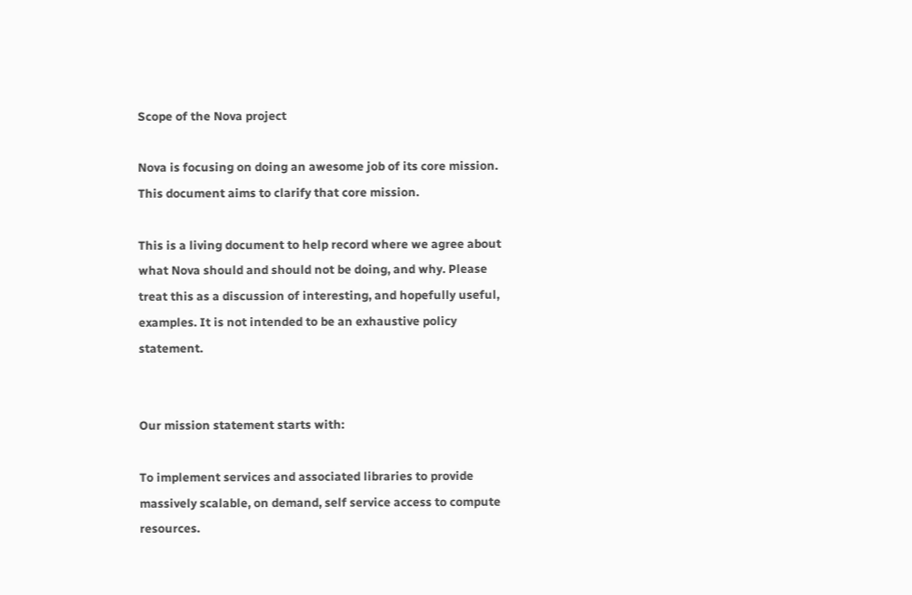Scope of the Nova project

Nova is focusing on doing an awesome job of its core mission. This document aims to clarify that core mission.

This is a living document to help record where we agree about what Nova should and should not be doing, and why. Please treat this as a discussion of interesting, and hopefully useful, examples. It is not intended to be an exhaustive policy statement.


Our mission statement starts with:

To implement services and associated libraries to provide massively scalable, on demand, self service access to compute resources.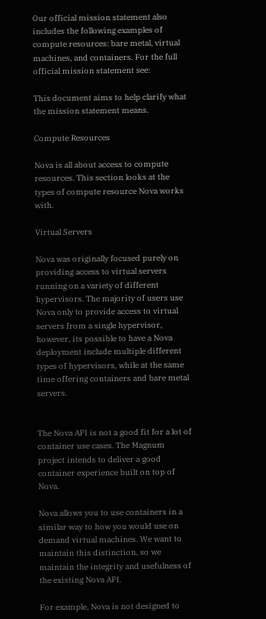Our official mission statement also includes the following examples of compute resources: bare metal, virtual machines, and containers. For the full official mission statement see:

This document aims to help clarify what the mission statement means.

Compute Resources

Nova is all about access to compute resources. This section looks at the types of compute resource Nova works with.

Virtual Servers

Nova was originally focused purely on providing access to virtual servers running on a variety of different hypervisors. The majority of users use Nova only to provide access to virtual servers from a single hypervisor, however, its possible to have a Nova deployment include multiple different types of hypervisors, while at the same time offering containers and bare metal servers.


The Nova API is not a good fit for a lot of container use cases. The Magnum project intends to deliver a good container experience built on top of Nova.

Nova allows you to use containers in a similar way to how you would use on demand virtual machines. We want to maintain this distinction, so we maintain the integrity and usefulness of the existing Nova API.

For example, Nova is not designed to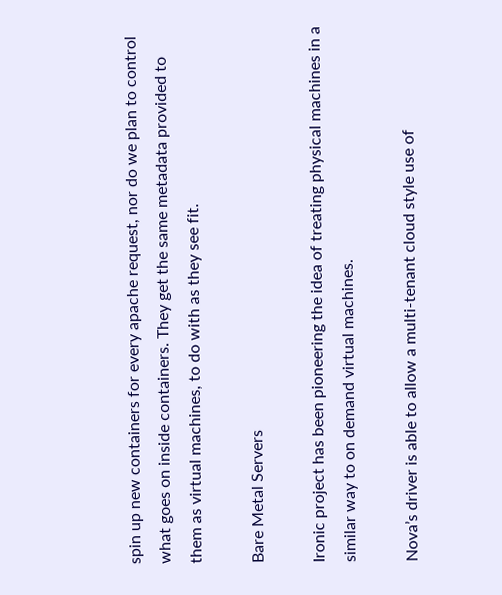spin up new containers for every apache request, nor do we plan to control what goes on inside containers. They get the same metadata provided to them as virtual machines, to do with as they see fit.

Bare Metal Servers

Ironic project has been pioneering the idea of treating physical machines in a similar way to on demand virtual machines.

Nova’s driver is able to allow a multi-tenant cloud style use of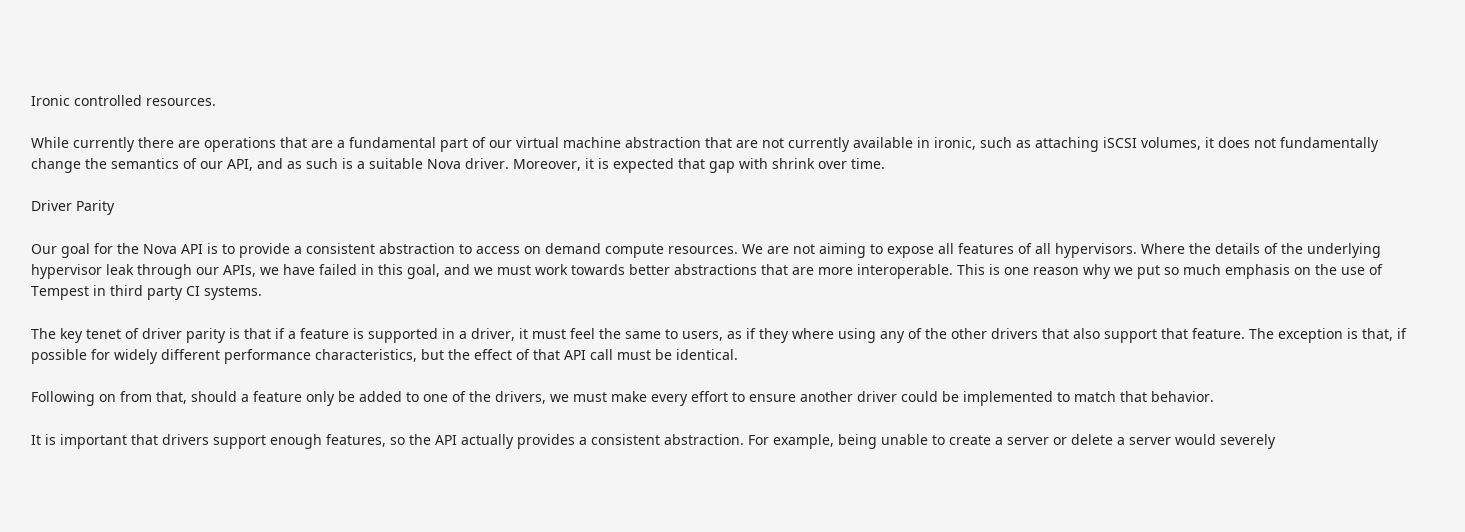Ironic controlled resources.

While currently there are operations that are a fundamental part of our virtual machine abstraction that are not currently available in ironic, such as attaching iSCSI volumes, it does not fundamentally change the semantics of our API, and as such is a suitable Nova driver. Moreover, it is expected that gap with shrink over time.

Driver Parity

Our goal for the Nova API is to provide a consistent abstraction to access on demand compute resources. We are not aiming to expose all features of all hypervisors. Where the details of the underlying hypervisor leak through our APIs, we have failed in this goal, and we must work towards better abstractions that are more interoperable. This is one reason why we put so much emphasis on the use of Tempest in third party CI systems.

The key tenet of driver parity is that if a feature is supported in a driver, it must feel the same to users, as if they where using any of the other drivers that also support that feature. The exception is that, if possible for widely different performance characteristics, but the effect of that API call must be identical.

Following on from that, should a feature only be added to one of the drivers, we must make every effort to ensure another driver could be implemented to match that behavior.

It is important that drivers support enough features, so the API actually provides a consistent abstraction. For example, being unable to create a server or delete a server would severely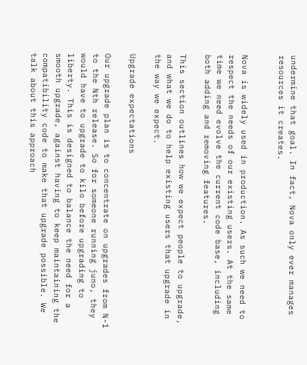undermine that goal. In fact, Nova only ever manages resources it creates.


Nova is widely used in production. As such we need to respect the needs of our existing users. At the same time we need evolve the current code base, including both adding and removing features.

This section outlines how we expect people to upgrade, and what we do to help existing users that upgrade in the way we expect.

Upgrade expectations

Our upgrade plan is to concentrate on upgrades from N-1 to the Nth release. So for someone running juno, they would have to upgrade to kilo before upgrading to liberty. This is designed to balance the need for a smooth upgrade, against having to keep maintaining the compatibility code to make that upgrade possible. We talk about this approach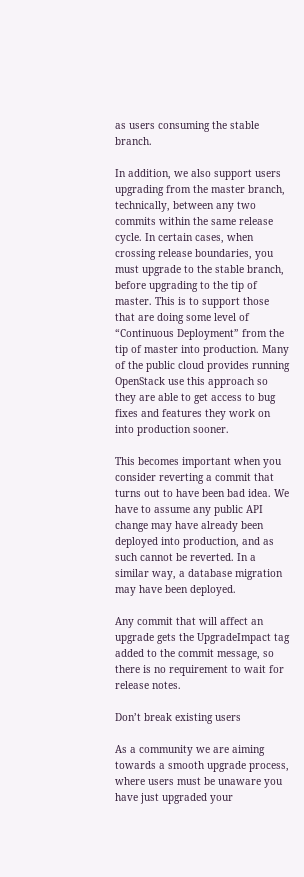as users consuming the stable branch.

In addition, we also support users upgrading from the master branch, technically, between any two commits within the same release cycle. In certain cases, when crossing release boundaries, you must upgrade to the stable branch, before upgrading to the tip of master. This is to support those that are doing some level of “Continuous Deployment” from the tip of master into production. Many of the public cloud provides running OpenStack use this approach so they are able to get access to bug fixes and features they work on into production sooner.

This becomes important when you consider reverting a commit that turns out to have been bad idea. We have to assume any public API change may have already been deployed into production, and as such cannot be reverted. In a similar way, a database migration may have been deployed.

Any commit that will affect an upgrade gets the UpgradeImpact tag added to the commit message, so there is no requirement to wait for release notes.

Don’t break existing users

As a community we are aiming towards a smooth upgrade process, where users must be unaware you have just upgraded your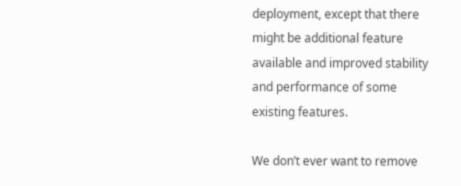deployment, except that there might be additional feature available and improved stability and performance of some existing features.

We don’t ever want to remove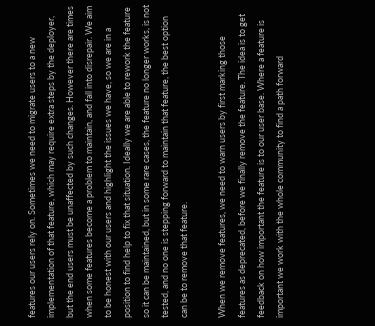features our users rely on. Sometimes we need to migrate users to a new implementation of that feature, which may require extra steps by the deployer, but the end users must be unaffected by such changes. However there are times when some features become a problem to maintain, and fall into disrepair. We aim to be honest with our users and highlight the issues we have, so we are in a position to find help to fix that situation. Ideally we are able to rework the feature so it can be maintained, but in some rare cases, the feature no longer works, is not tested, and no one is stepping forward to maintain that feature, the best option can be to remove that feature.

When we remove features, we need to warn users by first marking those features as deprecated, before we finally remove the feature. The idea is to get feedback on how important the feature is to our user base. Where a feature is important we work with the whole community to find a path forward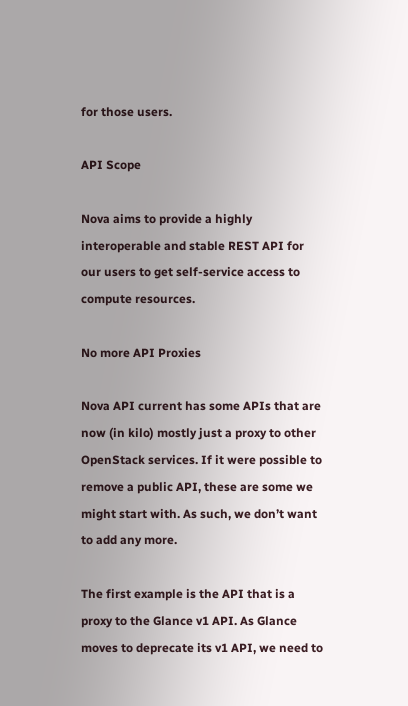for those users.

API Scope

Nova aims to provide a highly interoperable and stable REST API for our users to get self-service access to compute resources.

No more API Proxies

Nova API current has some APIs that are now (in kilo) mostly just a proxy to other OpenStack services. If it were possible to remove a public API, these are some we might start with. As such, we don’t want to add any more.

The first example is the API that is a proxy to the Glance v1 API. As Glance moves to deprecate its v1 API, we need to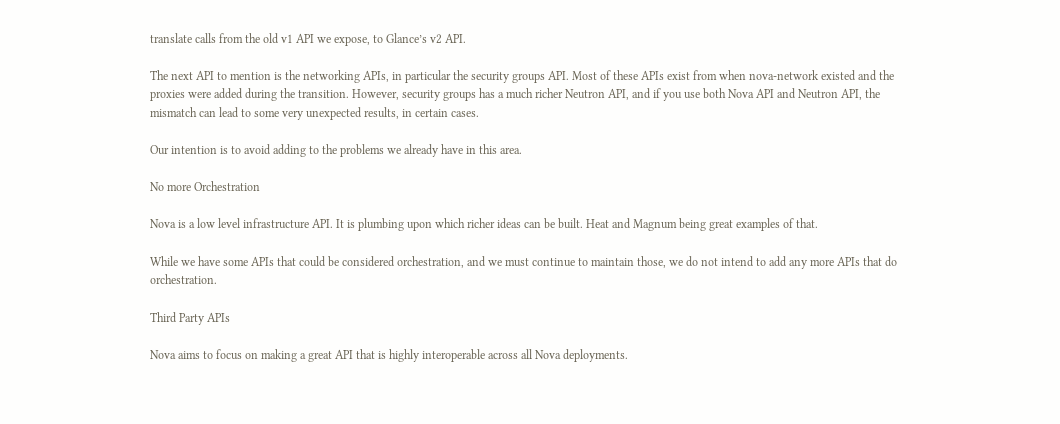translate calls from the old v1 API we expose, to Glance’s v2 API.

The next API to mention is the networking APIs, in particular the security groups API. Most of these APIs exist from when nova-network existed and the proxies were added during the transition. However, security groups has a much richer Neutron API, and if you use both Nova API and Neutron API, the mismatch can lead to some very unexpected results, in certain cases.

Our intention is to avoid adding to the problems we already have in this area.

No more Orchestration

Nova is a low level infrastructure API. It is plumbing upon which richer ideas can be built. Heat and Magnum being great examples of that.

While we have some APIs that could be considered orchestration, and we must continue to maintain those, we do not intend to add any more APIs that do orchestration.

Third Party APIs

Nova aims to focus on making a great API that is highly interoperable across all Nova deployments.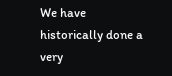We have historically done a very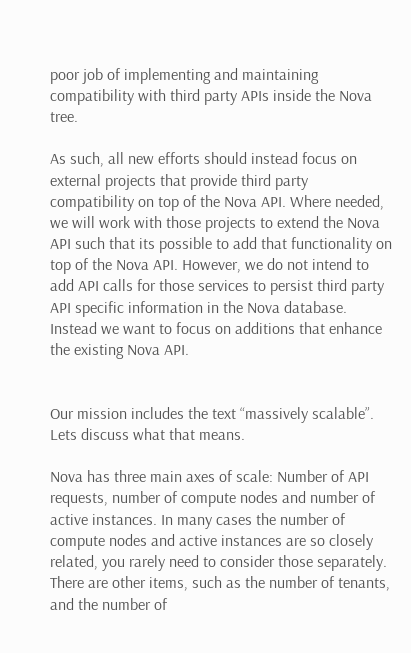poor job of implementing and maintaining compatibility with third party APIs inside the Nova tree.

As such, all new efforts should instead focus on external projects that provide third party compatibility on top of the Nova API. Where needed, we will work with those projects to extend the Nova API such that its possible to add that functionality on top of the Nova API. However, we do not intend to add API calls for those services to persist third party API specific information in the Nova database. Instead we want to focus on additions that enhance the existing Nova API.


Our mission includes the text “massively scalable”. Lets discuss what that means.

Nova has three main axes of scale: Number of API requests, number of compute nodes and number of active instances. In many cases the number of compute nodes and active instances are so closely related, you rarely need to consider those separately. There are other items, such as the number of tenants, and the number of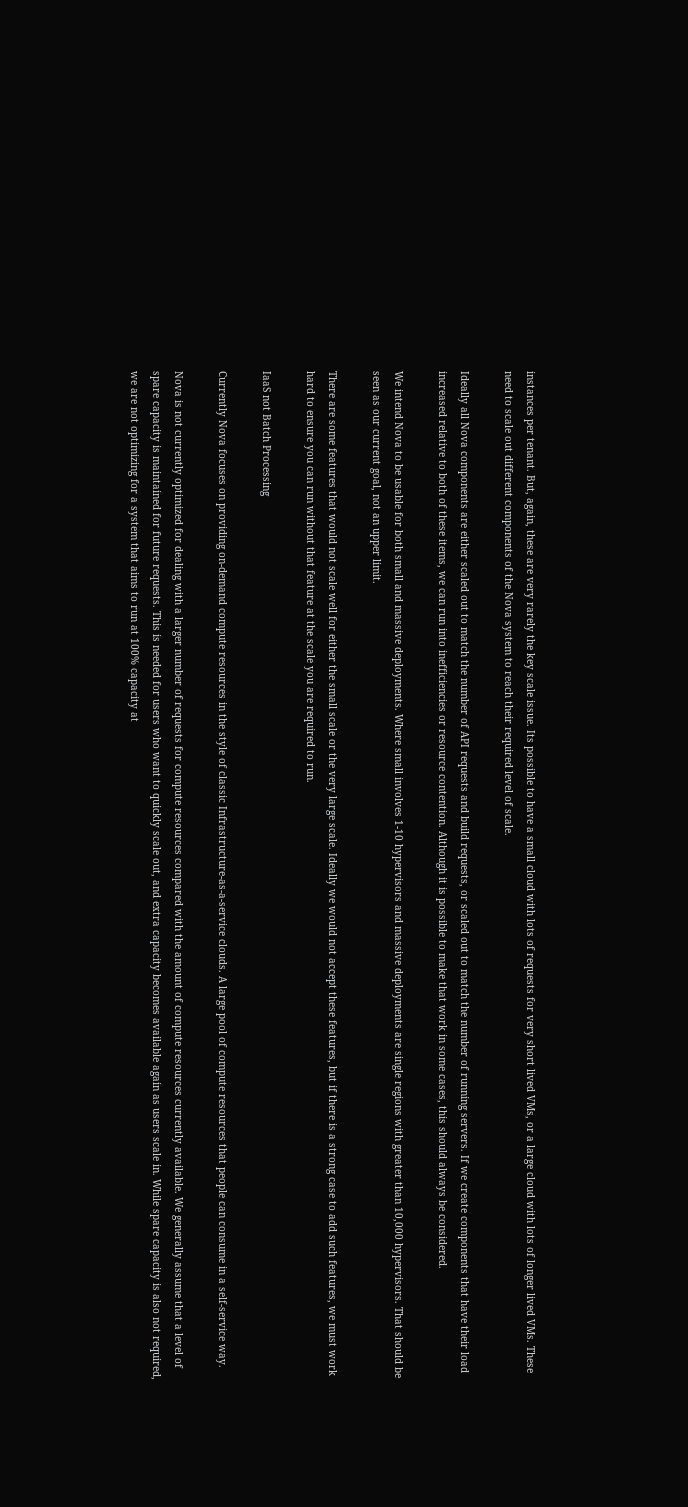instances per tenant. But, again, these are very rarely the key scale issue. Its possible to have a small cloud with lots of requests for very short lived VMs, or a large cloud with lots of longer lived VMs. These need to scale out different components of the Nova system to reach their required level of scale.

Ideally all Nova components are either scaled out to match the number of API requests and build requests, or scaled out to match the number of running servers. If we create components that have their load increased relative to both of these items, we can run into inefficiencies or resource contention. Although it is possible to make that work in some cases, this should always be considered.

We intend Nova to be usable for both small and massive deployments. Where small involves 1-10 hypervisors and massive deployments are single regions with greater than 10,000 hypervisors. That should be seen as our current goal, not an upper limit.

There are some features that would not scale well for either the small scale or the very large scale. Ideally we would not accept these features, but if there is a strong case to add such features, we must work hard to ensure you can run without that feature at the scale you are required to run.

IaaS not Batch Processing

Currently Nova focuses on providing on-demand compute resources in the style of classic Infrastructure-as-a-service clouds. A large pool of compute resources that people can consume in a self-service way.

Nova is not currently optimized for dealing with a larger number of requests for compute resources compared with the amount of compute resources currently available. We generally assume that a level of spare capacity is maintained for future requests. This is needed for users who want to quickly scale out, and extra capacity becomes available again as users scale in. While spare capacity is also not required, we are not optimizing for a system that aims to run at 100% capacity at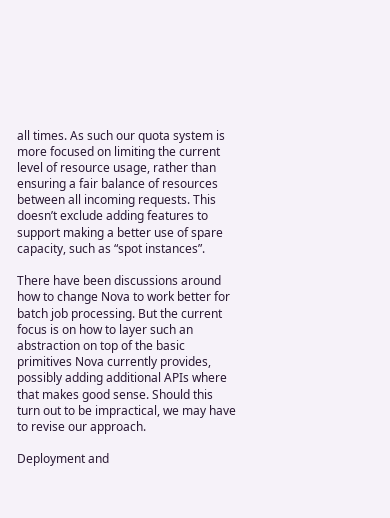all times. As such our quota system is more focused on limiting the current level of resource usage, rather than ensuring a fair balance of resources between all incoming requests. This doesn’t exclude adding features to support making a better use of spare capacity, such as “spot instances”.

There have been discussions around how to change Nova to work better for batch job processing. But the current focus is on how to layer such an abstraction on top of the basic primitives Nova currently provides, possibly adding additional APIs where that makes good sense. Should this turn out to be impractical, we may have to revise our approach.

Deployment and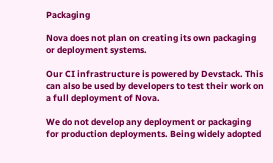Packaging

Nova does not plan on creating its own packaging or deployment systems.

Our CI infrastructure is powered by Devstack. This can also be used by developers to test their work on a full deployment of Nova.

We do not develop any deployment or packaging for production deployments. Being widely adopted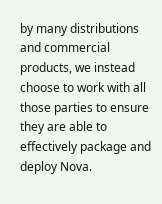by many distributions and commercial products, we instead choose to work with all those parties to ensure they are able to effectively package and deploy Nova.